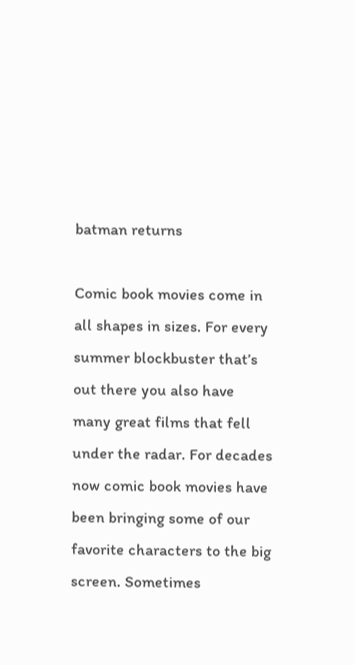batman returns

Comic book movies come in all shapes in sizes. For every summer blockbuster that’s out there you also have many great films that fell under the radar. For decades now comic book movies have been bringing some of our favorite characters to the big screen. Sometimes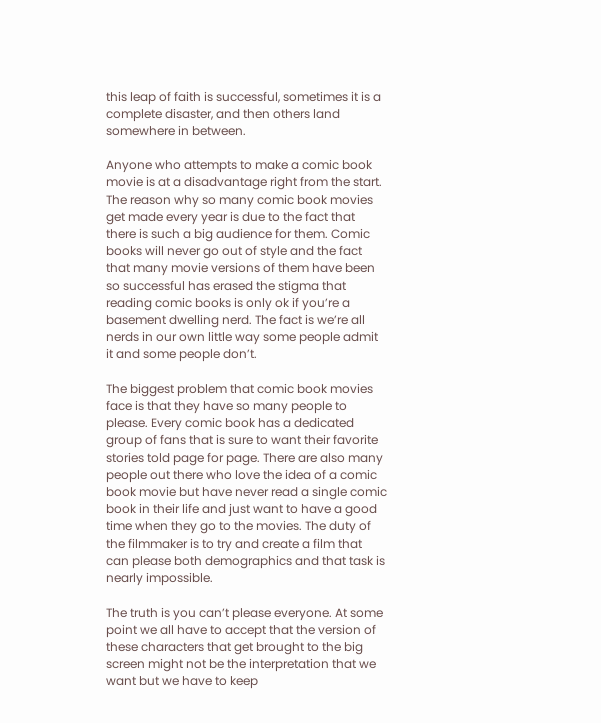this leap of faith is successful, sometimes it is a complete disaster, and then others land somewhere in between.

Anyone who attempts to make a comic book movie is at a disadvantage right from the start. The reason why so many comic book movies get made every year is due to the fact that there is such a big audience for them. Comic books will never go out of style and the fact that many movie versions of them have been so successful has erased the stigma that reading comic books is only ok if you’re a basement dwelling nerd. The fact is we’re all nerds in our own little way some people admit it and some people don’t.

The biggest problem that comic book movies face is that they have so many people to please. Every comic book has a dedicated group of fans that is sure to want their favorite stories told page for page. There are also many people out there who love the idea of a comic book movie but have never read a single comic book in their life and just want to have a good time when they go to the movies. The duty of the filmmaker is to try and create a film that can please both demographics and that task is nearly impossible.

The truth is you can’t please everyone. At some point we all have to accept that the version of these characters that get brought to the big screen might not be the interpretation that we want but we have to keep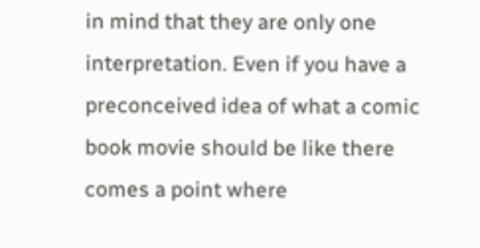in mind that they are only one interpretation. Even if you have a preconceived idea of what a comic book movie should be like there comes a point where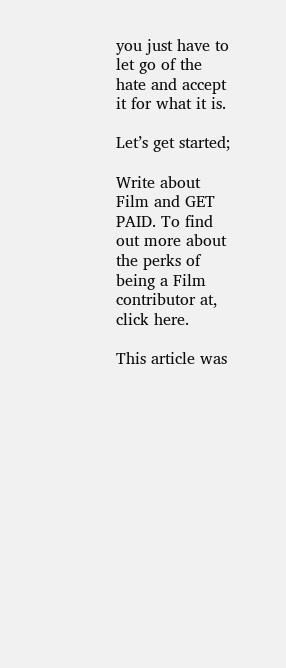you just have to let go of the hate and accept it for what it is.

Let’s get started;

Write about Film and GET PAID. To find out more about the perks of being a Film contributor at, click here.

This article was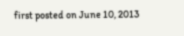first posted on June 10, 2013